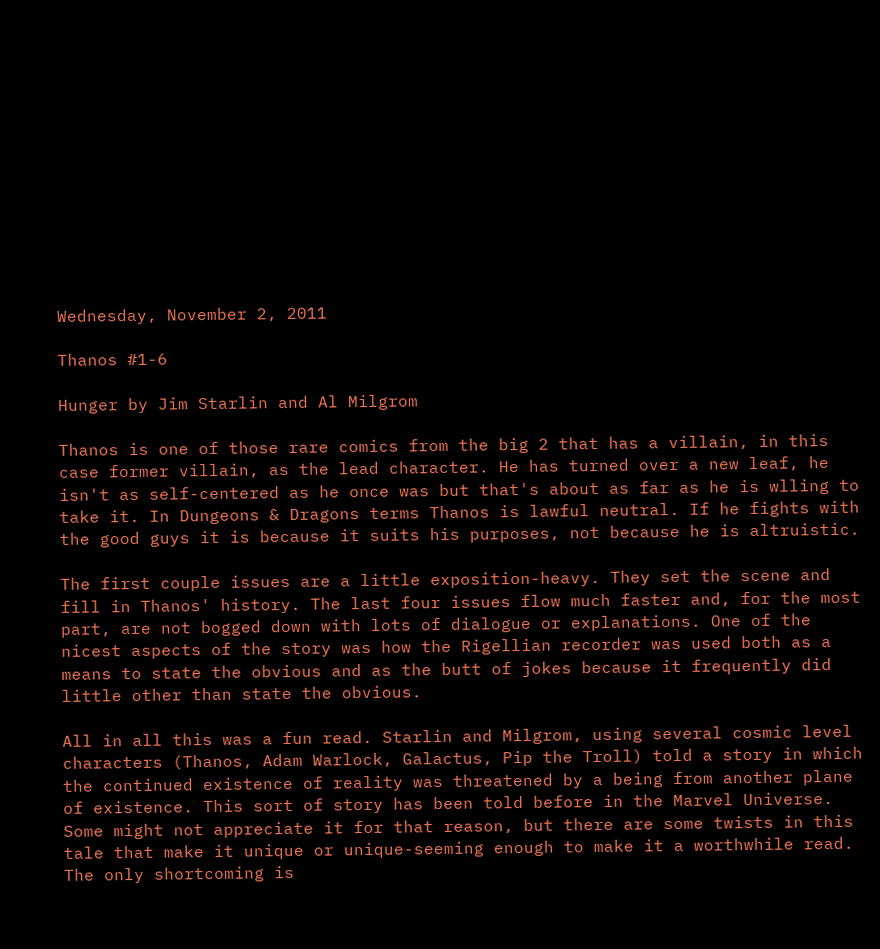Wednesday, November 2, 2011

Thanos #1-6

Hunger by Jim Starlin and Al Milgrom

Thanos is one of those rare comics from the big 2 that has a villain, in this case former villain, as the lead character. He has turned over a new leaf, he isn't as self-centered as he once was but that's about as far as he is wlling to take it. In Dungeons & Dragons terms Thanos is lawful neutral. If he fights with the good guys it is because it suits his purposes, not because he is altruistic.

The first couple issues are a little exposition-heavy. They set the scene and fill in Thanos' history. The last four issues flow much faster and, for the most part, are not bogged down with lots of dialogue or explanations. One of the nicest aspects of the story was how the Rigellian recorder was used both as a means to state the obvious and as the butt of jokes because it frequently did little other than state the obvious.

All in all this was a fun read. Starlin and Milgrom, using several cosmic level characters (Thanos, Adam Warlock, Galactus, Pip the Troll) told a story in which the continued existence of reality was threatened by a being from another plane of existence. This sort of story has been told before in the Marvel Universe. Some might not appreciate it for that reason, but there are some twists in this tale that make it unique or unique-seeming enough to make it a worthwhile read. The only shortcoming is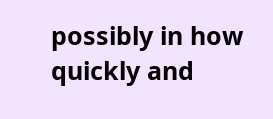possibly in how quickly and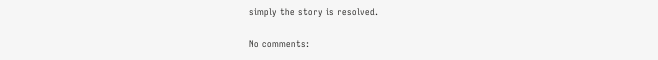simply the story is resolved.

No comments: